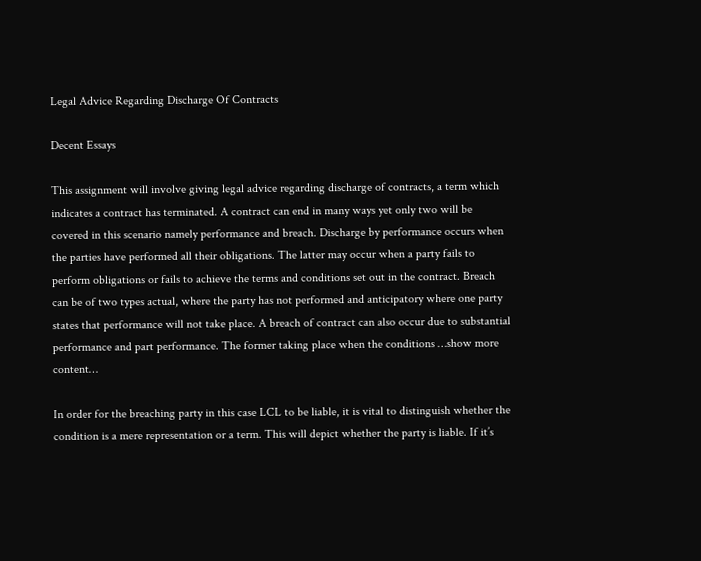Legal Advice Regarding Discharge Of Contracts

Decent Essays

This assignment will involve giving legal advice regarding discharge of contracts, a term which indicates a contract has terminated. A contract can end in many ways yet only two will be covered in this scenario namely performance and breach. Discharge by performance occurs when the parties have performed all their obligations. The latter may occur when a party fails to perform obligations or fails to achieve the terms and conditions set out in the contract. Breach can be of two types actual, where the party has not performed and anticipatory where one party states that performance will not take place. A breach of contract can also occur due to substantial performance and part performance. The former taking place when the conditions …show more content…

In order for the breaching party in this case LCL to be liable, it is vital to distinguish whether the condition is a mere representation or a term. This will depict whether the party is liable. If it’s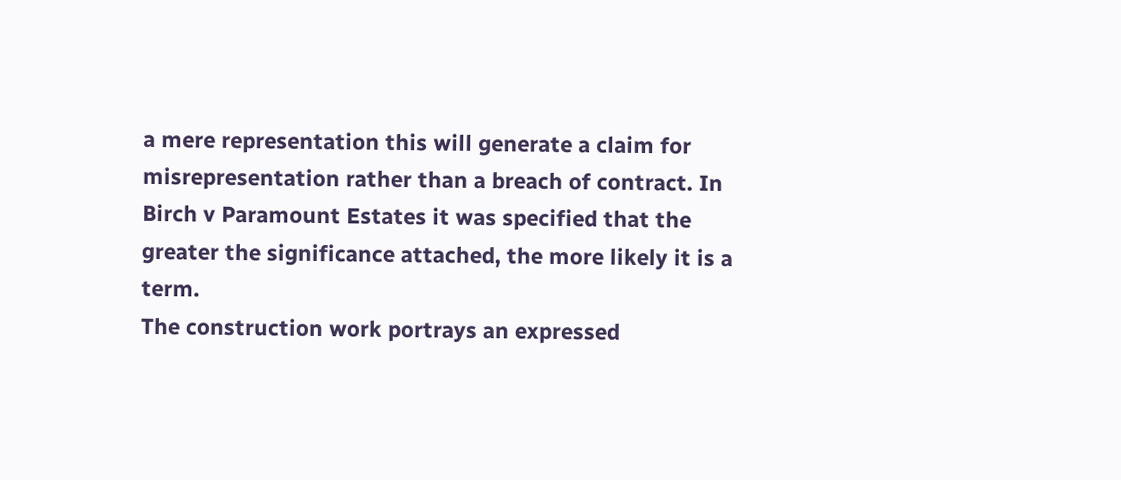a mere representation this will generate a claim for misrepresentation rather than a breach of contract. In Birch v Paramount Estates it was specified that the greater the significance attached, the more likely it is a term.
The construction work portrays an expressed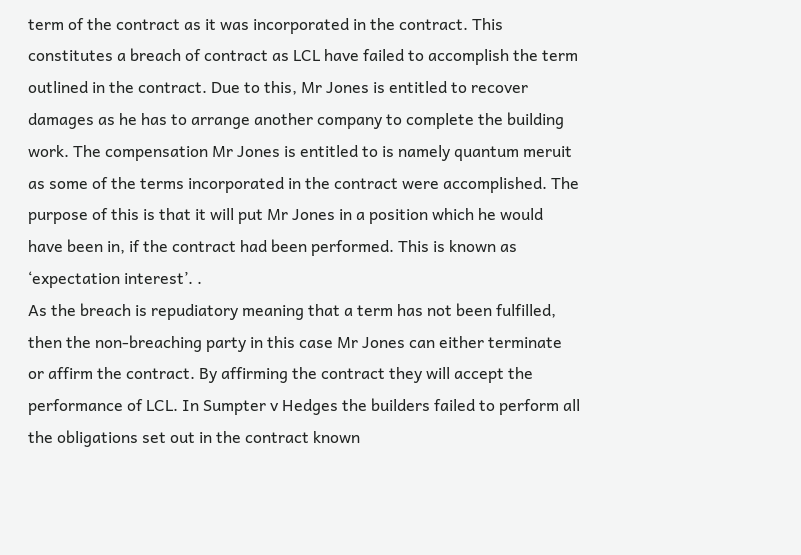term of the contract as it was incorporated in the contract. This constitutes a breach of contract as LCL have failed to accomplish the term outlined in the contract. Due to this, Mr Jones is entitled to recover damages as he has to arrange another company to complete the building work. The compensation Mr Jones is entitled to is namely quantum meruit as some of the terms incorporated in the contract were accomplished. The purpose of this is that it will put Mr Jones in a position which he would have been in, if the contract had been performed. This is known as ‘expectation interest’. .
As the breach is repudiatory meaning that a term has not been fulfilled, then the non-breaching party in this case Mr Jones can either terminate or affirm the contract. By affirming the contract they will accept the performance of LCL. In Sumpter v Hedges the builders failed to perform all the obligations set out in the contract known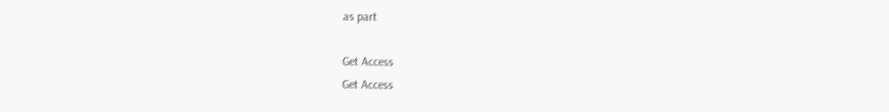as part

Get Access
Get Access